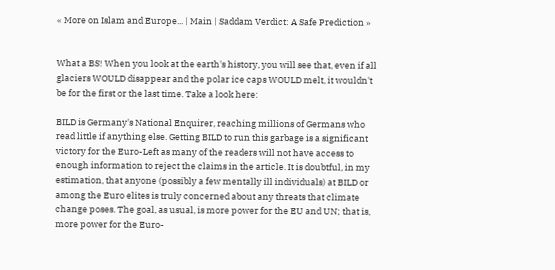« More on Islam and Europe... | Main | Saddam Verdict: A Safe Prediction »


What a BS! When you look at the earth's history, you will see that, even if all glaciers WOULD disappear and the polar ice caps WOULD melt, it wouldn't be for the first or the last time. Take a look here:

BILD is Germany's National Enquirer, reaching millions of Germans who read little if anything else. Getting BILD to run this garbage is a significant victory for the Euro-Left as many of the readers will not have access to enough information to reject the claims in the article. It is doubtful, in my estimation, that anyone (possibly a few mentally ill individuals) at BILD or among the Euro elites is truly concerned about any threats that climate change poses. The goal, as usual, is more power for the EU and UN; that is, more power for the Euro-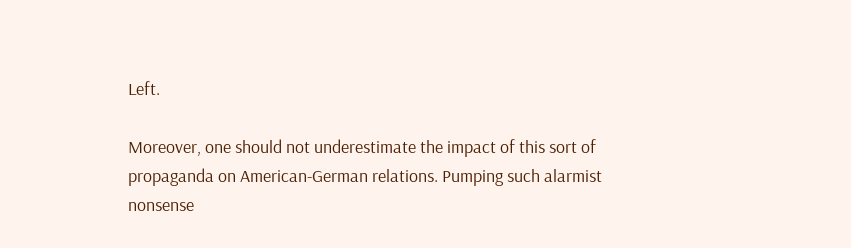Left.

Moreover, one should not underestimate the impact of this sort of propaganda on American-German relations. Pumping such alarmist nonsense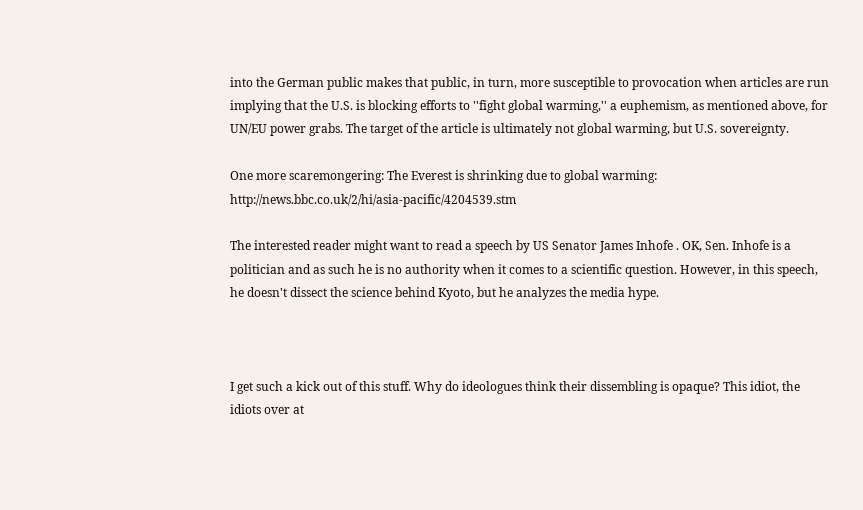into the German public makes that public, in turn, more susceptible to provocation when articles are run implying that the U.S. is blocking efforts to ''fight global warming,'' a euphemism, as mentioned above, for UN/EU power grabs. The target of the article is ultimately not global warming, but U.S. sovereignty.

One more scaremongering: The Everest is shrinking due to global warming: http://news.bbc.co.uk/2/hi/asia-pacific/4204539.stm

The interested reader might want to read a speech by US Senator James Inhofe . OK, Sen. Inhofe is a politician and as such he is no authority when it comes to a scientific question. However, in this speech, he doesn't dissect the science behind Kyoto, but he analyzes the media hype.



I get such a kick out of this stuff. Why do ideologues think their dissembling is opaque? This idiot, the idiots over at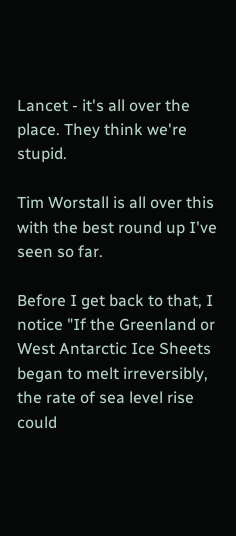Lancet - it's all over the place. They think we're stupid.

Tim Worstall is all over this with the best round up I've seen so far.

Before I get back to that, I notice "If the Greenland or West Antarctic Ice Sheets began to melt irreversibly, the rate of sea level rise could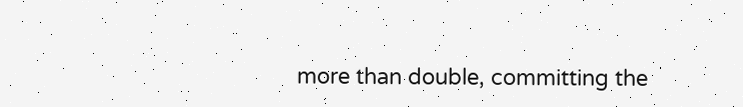more than double, committing the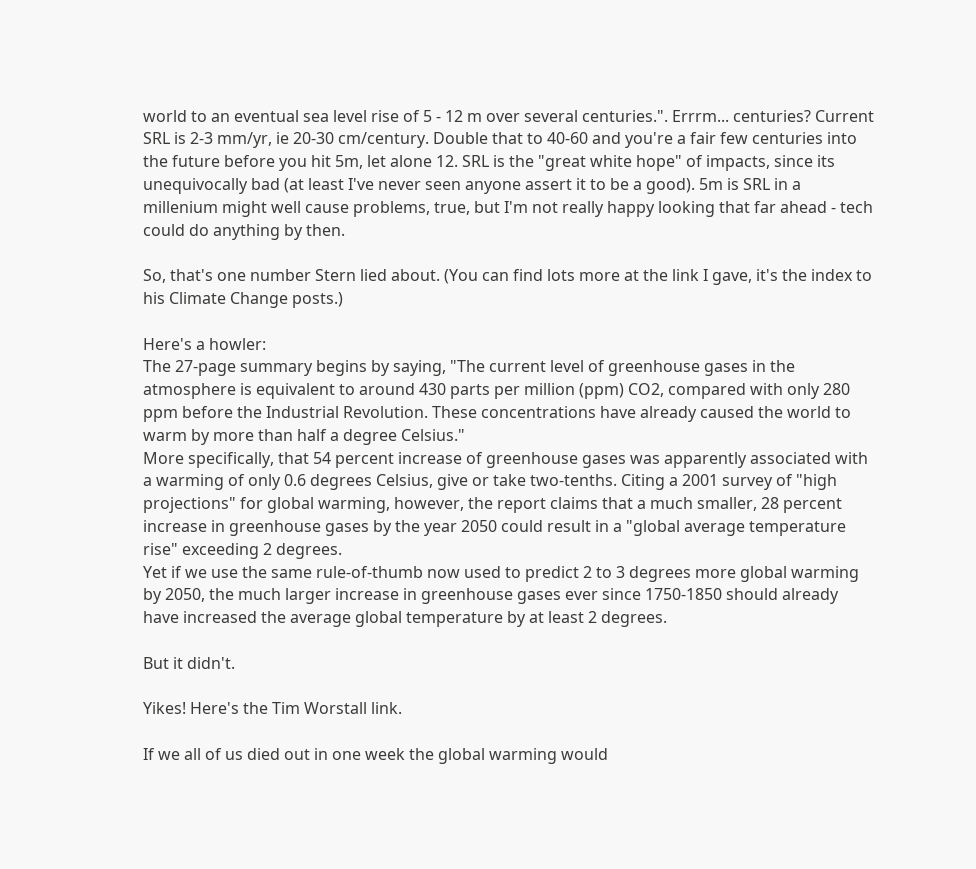world to an eventual sea level rise of 5 - 12 m over several centuries.". Errrm... centuries? Current SRL is 2-3 mm/yr, ie 20-30 cm/century. Double that to 40-60 and you're a fair few centuries into the future before you hit 5m, let alone 12. SRL is the "great white hope" of impacts, since its unequivocally bad (at least I've never seen anyone assert it to be a good). 5m is SRL in a millenium might well cause problems, true, but I'm not really happy looking that far ahead - tech could do anything by then.

So, that's one number Stern lied about. (You can find lots more at the link I gave, it's the index to his Climate Change posts.)

Here's a howler:
The 27-page summary begins by saying, "The current level of greenhouse gases in the atmosphere is equivalent to around 430 parts per million (ppm) CO2, compared with only 280 ppm before the Industrial Revolution. These concentrations have already caused the world to warm by more than half a degree Celsius."
More specifically, that 54 percent increase of greenhouse gases was apparently associated with a warming of only 0.6 degrees Celsius, give or take two-tenths. Citing a 2001 survey of "high projections" for global warming, however, the report claims that a much smaller, 28 percent increase in greenhouse gases by the year 2050 could result in a "global average temperature rise" exceeding 2 degrees.
Yet if we use the same rule-of-thumb now used to predict 2 to 3 degrees more global warming by 2050, the much larger increase in greenhouse gases ever since 1750-1850 should already have increased the average global temperature by at least 2 degrees.

But it didn't.

Yikes! Here's the Tim Worstall link.

If we all of us died out in one week the global warming would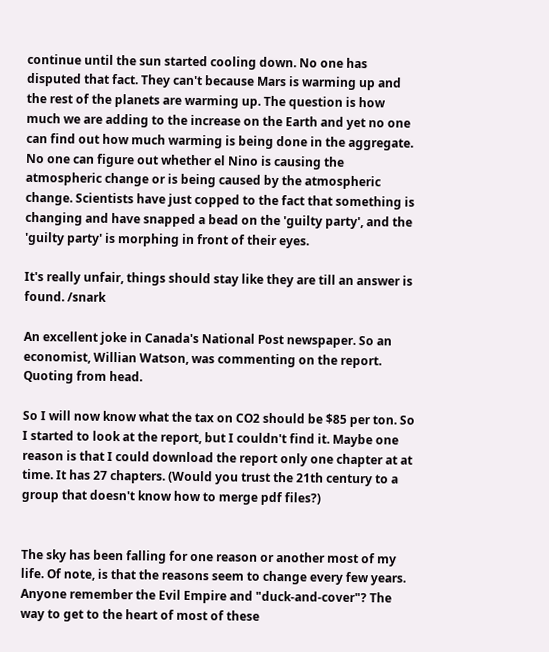continue until the sun started cooling down. No one has disputed that fact. They can't because Mars is warming up and the rest of the planets are warming up. The question is how much we are adding to the increase on the Earth and yet no one can find out how much warming is being done in the aggregate. No one can figure out whether el Nino is causing the atmospheric change or is being caused by the atmospheric change. Scientists have just copped to the fact that something is changing and have snapped a bead on the 'guilty party', and the 'guilty party' is morphing in front of their eyes.

It's really unfair, things should stay like they are till an answer is found. /snark

An excellent joke in Canada's National Post newspaper. So an economist, Willian Watson, was commenting on the report. Quoting from head.

So I will now know what the tax on CO2 should be $85 per ton. So I started to look at the report, but I couldn't find it. Maybe one reason is that I could download the report only one chapter at at time. It has 27 chapters. (Would you trust the 21th century to a group that doesn't know how to merge pdf files?)


The sky has been falling for one reason or another most of my life. Of note, is that the reasons seem to change every few years. Anyone remember the Evil Empire and "duck-and-cover"? The way to get to the heart of most of these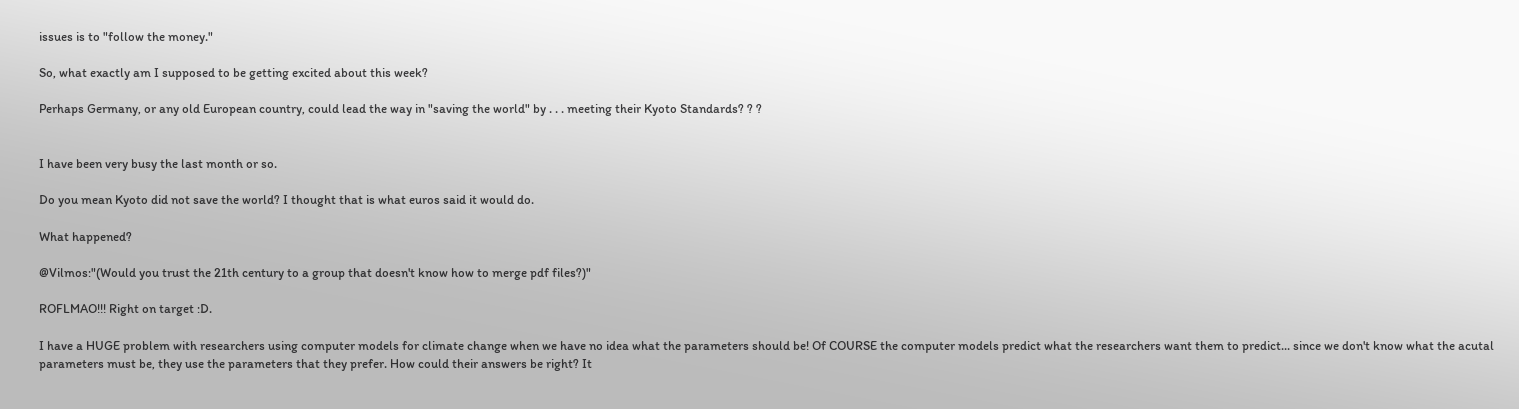issues is to "follow the money."

So, what exactly am I supposed to be getting excited about this week?

Perhaps Germany, or any old European country, could lead the way in "saving the world" by . . . meeting their Kyoto Standards? ? ?


I have been very busy the last month or so.

Do you mean Kyoto did not save the world? I thought that is what euros said it would do.

What happened?

@Vilmos:"(Would you trust the 21th century to a group that doesn't know how to merge pdf files?)"

ROFLMAO!!! Right on target :D.

I have a HUGE problem with researchers using computer models for climate change when we have no idea what the parameters should be! Of COURSE the computer models predict what the researchers want them to predict... since we don't know what the acutal parameters must be, they use the parameters that they prefer. How could their answers be right? It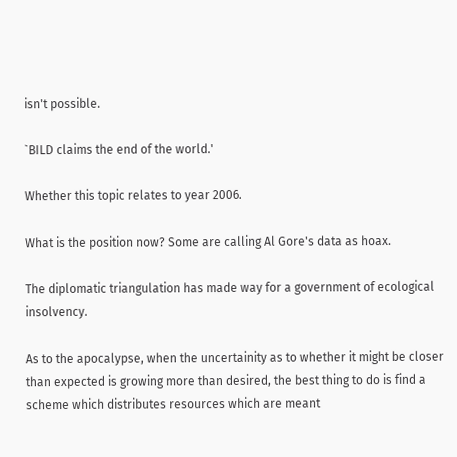isn't possible.

`BILD claims the end of the world.'

Whether this topic relates to year 2006.

What is the position now? Some are calling Al Gore's data as hoax.

The diplomatic triangulation has made way for a government of ecological insolvency.

As to the apocalypse, when the uncertainity as to whether it might be closer than expected is growing more than desired, the best thing to do is find a scheme which distributes resources which are meant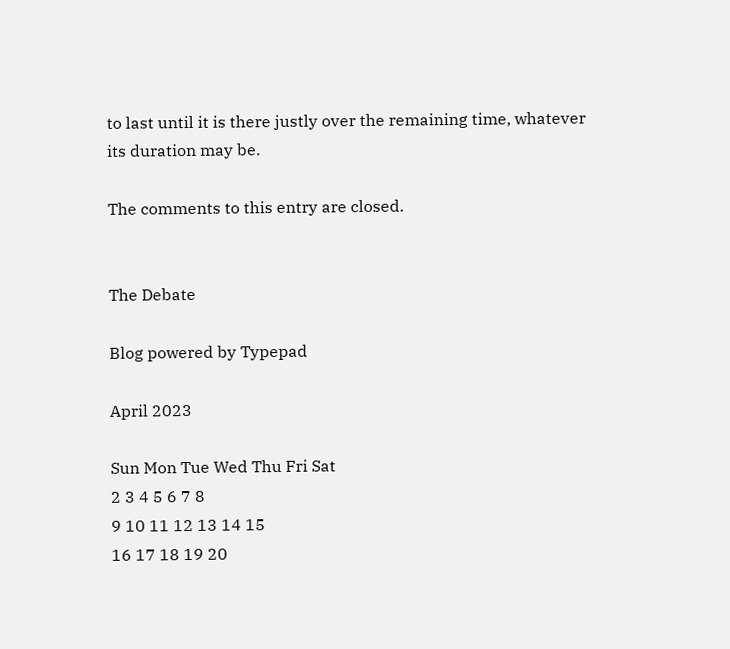to last until it is there justly over the remaining time, whatever its duration may be.

The comments to this entry are closed.


The Debate

Blog powered by Typepad

April 2023

Sun Mon Tue Wed Thu Fri Sat
2 3 4 5 6 7 8
9 10 11 12 13 14 15
16 17 18 19 20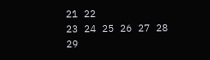21 22
23 24 25 26 27 28 29